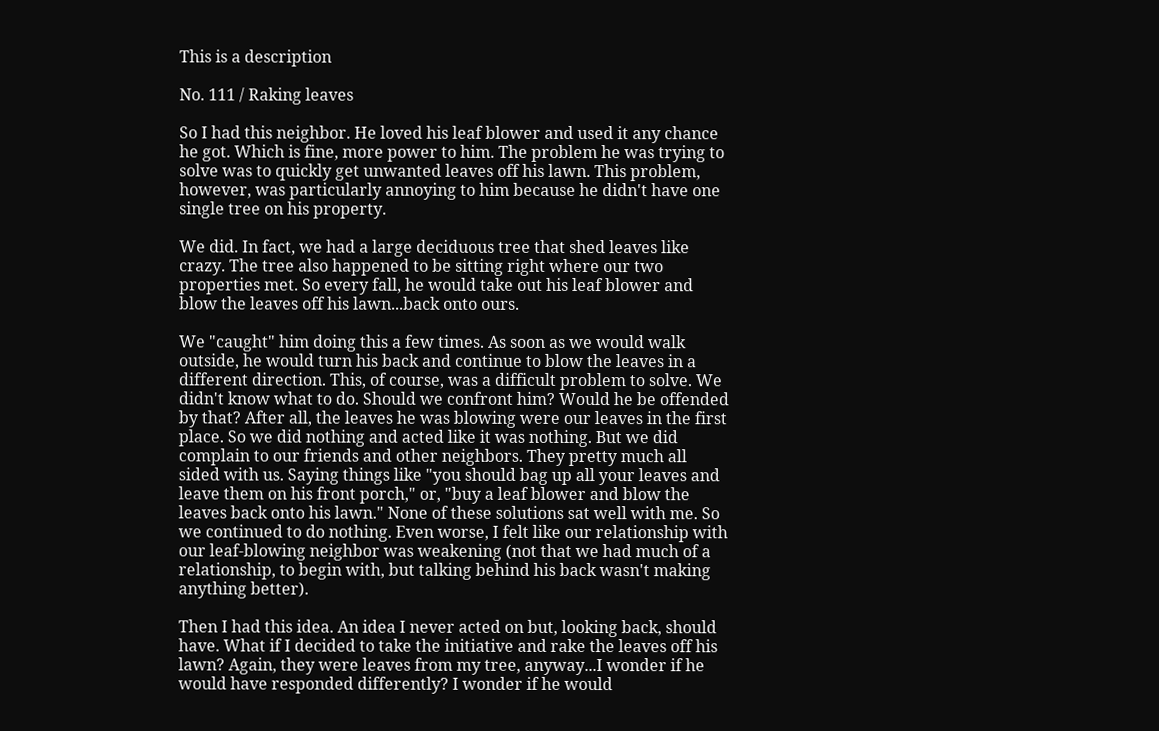This is a description

No. 111 / Raking leaves

So I had this neighbor. He loved his leaf blower and used it any chance he got. Which is fine, more power to him. The problem he was trying to solve was to quickly get unwanted leaves off his lawn. This problem, however, was particularly annoying to him because he didn't have one single tree on his property.

We did. In fact, we had a large deciduous tree that shed leaves like crazy. The tree also happened to be sitting right where our two properties met. So every fall, he would take out his leaf blower and blow the leaves off his lawn...back onto ours.

We "caught" him doing this a few times. As soon as we would walk outside, he would turn his back and continue to blow the leaves in a different direction. This, of course, was a difficult problem to solve. We didn't know what to do. Should we confront him? Would he be offended by that? After all, the leaves he was blowing were our leaves in the first place. So we did nothing and acted like it was nothing. But we did complain to our friends and other neighbors. They pretty much all sided with us. Saying things like "you should bag up all your leaves and leave them on his front porch," or, "buy a leaf blower and blow the leaves back onto his lawn." None of these solutions sat well with me. So we continued to do nothing. Even worse, I felt like our relationship with our leaf-blowing neighbor was weakening (not that we had much of a relationship, to begin with, but talking behind his back wasn't making anything better).

Then I had this idea. An idea I never acted on but, looking back, should have. What if I decided to take the initiative and rake the leaves off his lawn? Again, they were leaves from my tree, anyway...I wonder if he would have responded differently? I wonder if he would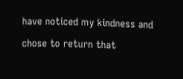have noticed my kindness and chose to return that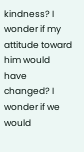kindness? I wonder if my attitude toward him would have changed? I wonder if we would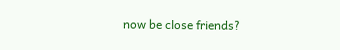now be close friends?